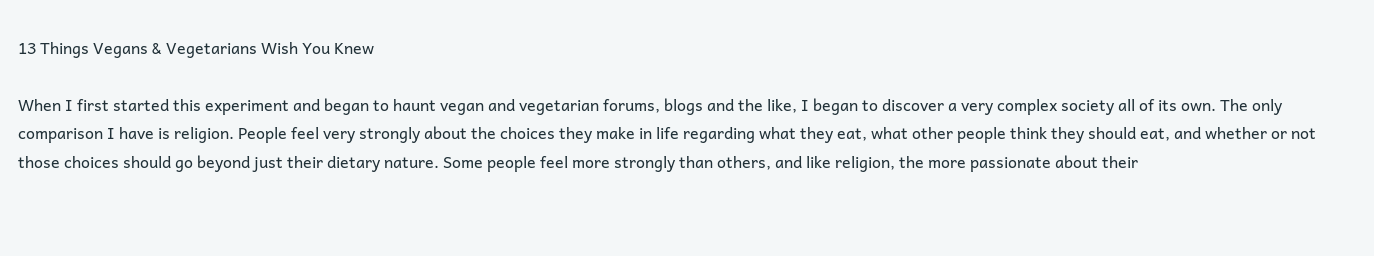13 Things Vegans & Vegetarians Wish You Knew

When I first started this experiment and began to haunt vegan and vegetarian forums, blogs and the like, I began to discover a very complex society all of its own. The only comparison I have is religion. People feel very strongly about the choices they make in life regarding what they eat, what other people think they should eat, and whether or not those choices should go beyond just their dietary nature. Some people feel more strongly than others, and like religion, the more passionate about their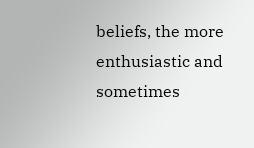beliefs, the more enthusiastic and sometimes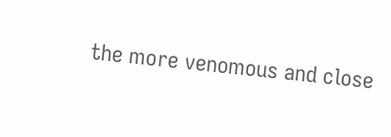the more venomous and close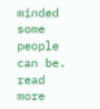minded some people can be. read more